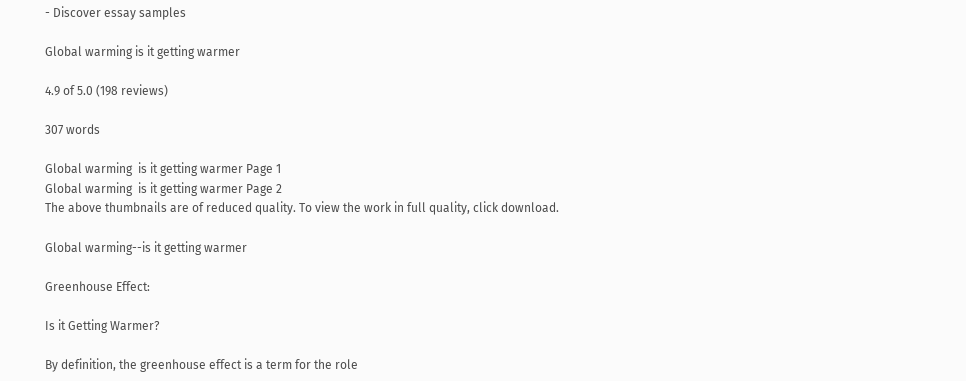- Discover essay samples

Global warming is it getting warmer

4.9 of 5.0 (198 reviews)

307 words

Global warming  is it getting warmer Page 1
Global warming  is it getting warmer Page 2
The above thumbnails are of reduced quality. To view the work in full quality, click download.

Global warming--is it getting warmer

Greenhouse Effect:

Is it Getting Warmer?

By definition, the greenhouse effect is a term for the role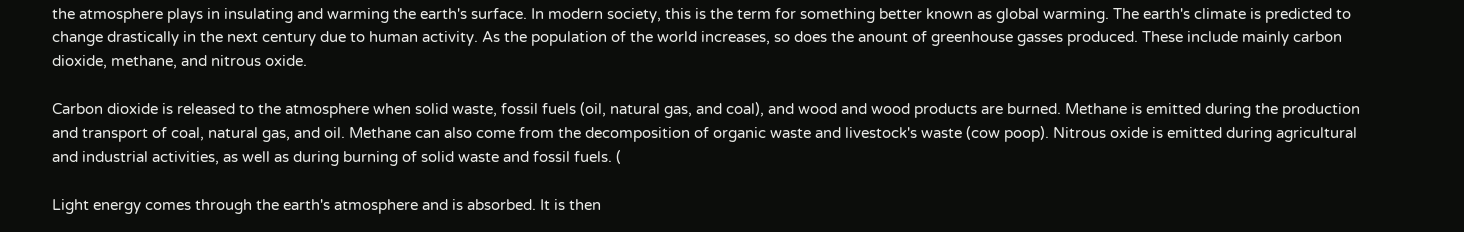the atmosphere plays in insulating and warming the earth's surface. In modern society, this is the term for something better known as global warming. The earth's climate is predicted to change drastically in the next century due to human activity. As the population of the world increases, so does the anount of greenhouse gasses produced. These include mainly carbon dioxide, methane, and nitrous oxide.

Carbon dioxide is released to the atmosphere when solid waste, fossil fuels (oil, natural gas, and coal), and wood and wood products are burned. Methane is emitted during the production and transport of coal, natural gas, and oil. Methane can also come from the decomposition of organic waste and livestock's waste (cow poop). Nitrous oxide is emitted during agricultural and industrial activities, as well as during burning of solid waste and fossil fuels. (

Light energy comes through the earth's atmosphere and is absorbed. It is then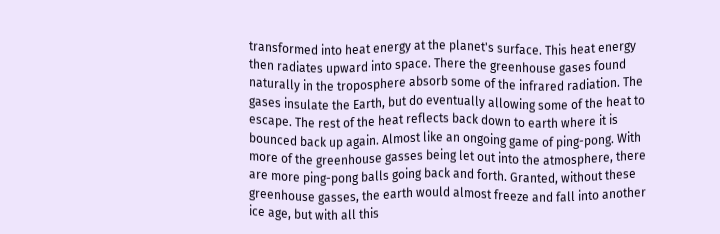transformed into heat energy at the planet's surface. This heat energy then radiates upward into space. There the greenhouse gases found naturally in the troposphere absorb some of the infrared radiation. The gases insulate the Earth, but do eventually allowing some of the heat to escape. The rest of the heat reflects back down to earth where it is bounced back up again. Almost like an ongoing game of ping-pong. With more of the greenhouse gasses being let out into the atmosphere, there are more ping-pong balls going back and forth. Granted, without these greenhouse gasses, the earth would almost freeze and fall into another ice age, but with all this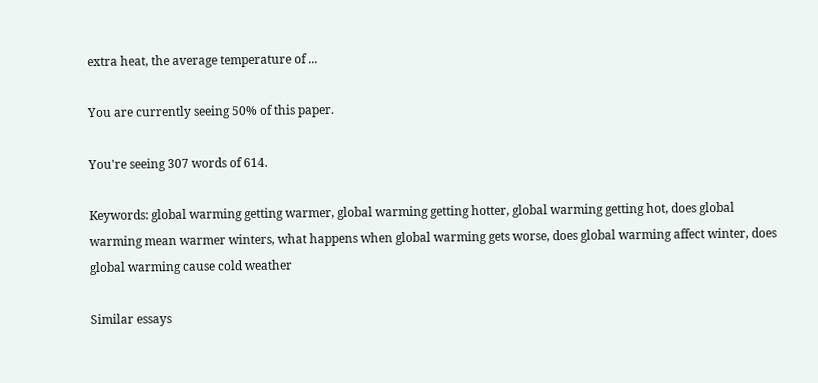extra heat, the average temperature of ...

You are currently seeing 50% of this paper.

You're seeing 307 words of 614.

Keywords: global warming getting warmer, global warming getting hotter, global warming getting hot, does global warming mean warmer winters, what happens when global warming gets worse, does global warming affect winter, does global warming cause cold weather

Similar essays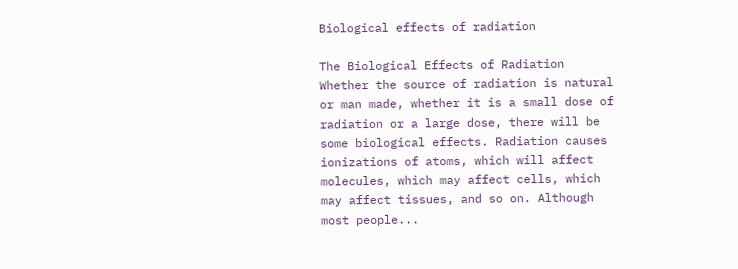Biological effects of radiation

The Biological Effects of Radiation Whether the source of radiation is natural or man made, whether it is a small dose of radiation or a large dose, there will be some biological effects. Radiation causes ionizations of atoms, which will affect molecules, which may affect cells, which may affect tissues, and so on. Although most people...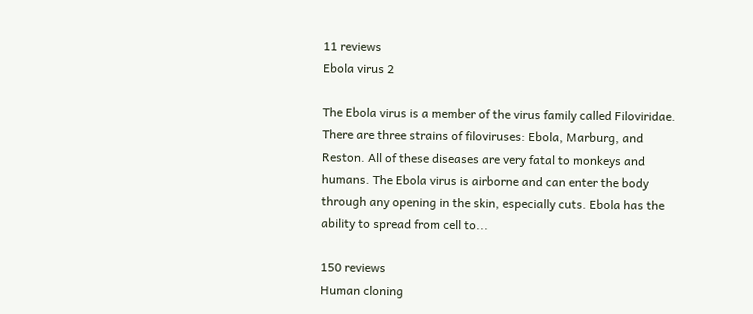11 reviews
Ebola virus 2

The Ebola virus is a member of the virus family called Filoviridae. There are three strains of filoviruses: Ebola, Marburg, and Reston. All of these diseases are very fatal to monkeys and humans. The Ebola virus is airborne and can enter the body through any opening in the skin, especially cuts. Ebola has the ability to spread from cell to...

150 reviews
Human cloning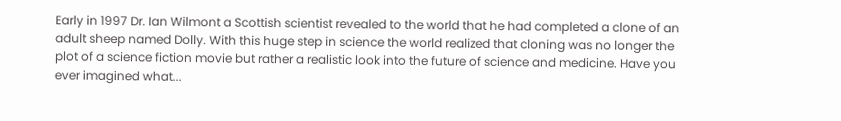Early in 1997 Dr. Ian Wilmont a Scottish scientist revealed to the world that he had completed a clone of an adult sheep named Dolly. With this huge step in science the world realized that cloning was no longer the plot of a science fiction movie but rather a realistic look into the future of science and medicine. Have you ever imagined what...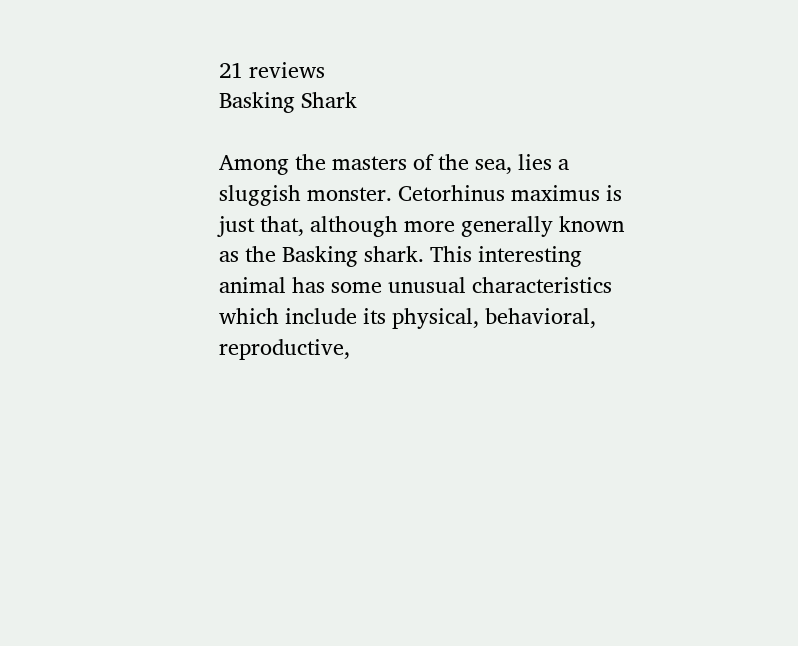21 reviews
Basking Shark

Among the masters of the sea, lies a sluggish monster. Cetorhinus maximus is just that, although more generally known as the Basking shark. This interesting animal has some unusual characteristics which include its physical, behavioral, reproductive,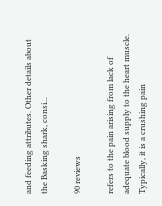and feeding attributes. Other details about the Basking shark, consi...

90 reviews

refers to the pain arising from lack of adequate blood supply to the heart muscle. Typically, it is a crushing pain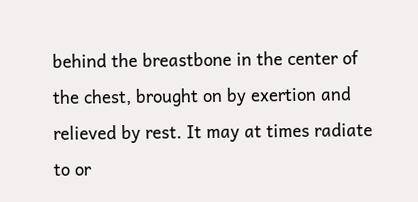behind the breastbone in the center of the chest, brought on by exertion and relieved by rest. It may at times radiate to or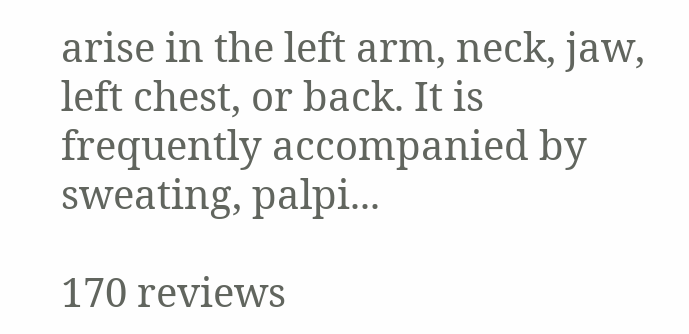arise in the left arm, neck, jaw, left chest, or back. It is frequently accompanied by sweating, palpi...

170 reviews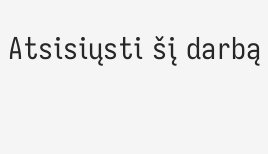Atsisiųsti šį darbą